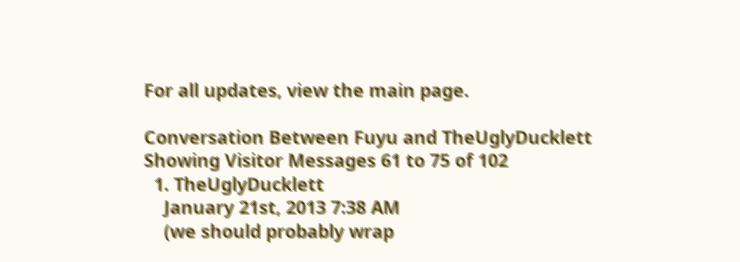For all updates, view the main page.

Conversation Between Fuyu and TheUglyDucklett
Showing Visitor Messages 61 to 75 of 102
  1. TheUglyDucklett
    January 21st, 2013 7:38 AM
    (we should probably wrap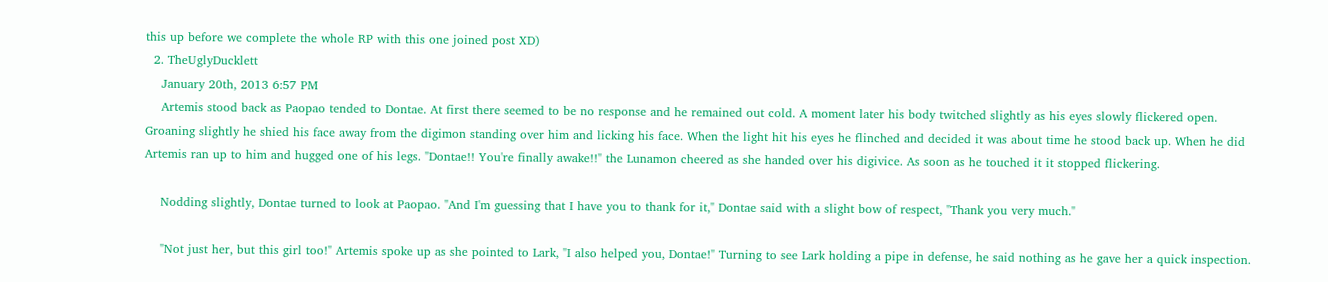this up before we complete the whole RP with this one joined post XD)
  2. TheUglyDucklett
    January 20th, 2013 6:57 PM
    Artemis stood back as Paopao tended to Dontae. At first there seemed to be no response and he remained out cold. A moment later his body twitched slightly as his eyes slowly flickered open. Groaning slightly he shied his face away from the digimon standing over him and licking his face. When the light hit his eyes he flinched and decided it was about time he stood back up. When he did Artemis ran up to him and hugged one of his legs. "Dontae!! You're finally awake!!" the Lunamon cheered as she handed over his digivice. As soon as he touched it it stopped flickering.

    Nodding slightly, Dontae turned to look at Paopao. "And I'm guessing that I have you to thank for it," Dontae said with a slight bow of respect, "Thank you very much."

    "Not just her, but this girl too!" Artemis spoke up as she pointed to Lark, "I also helped you, Dontae!" Turning to see Lark holding a pipe in defense, he said nothing as he gave her a quick inspection.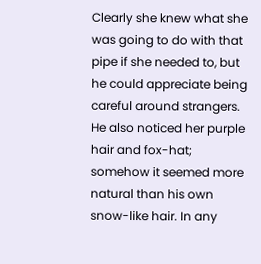Clearly she knew what she was going to do with that pipe if she needed to, but he could appreciate being careful around strangers. He also noticed her purple hair and fox-hat; somehow it seemed more natural than his own snow-like hair. In any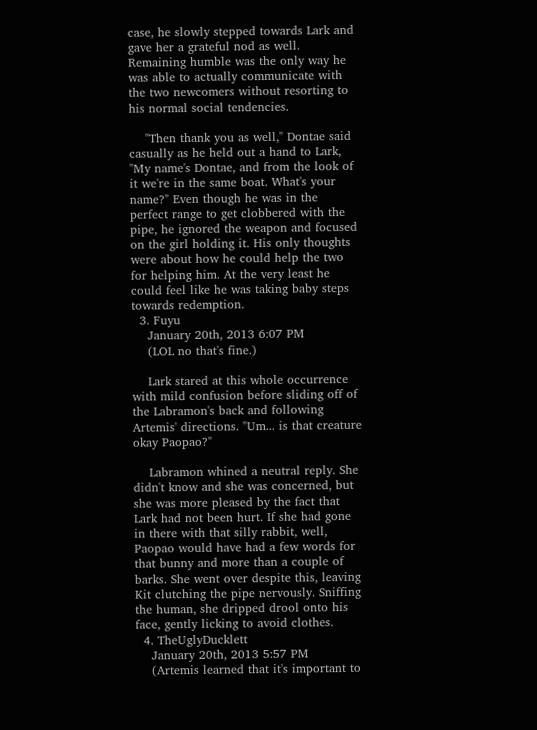case, he slowly stepped towards Lark and gave her a grateful nod as well. Remaining humble was the only way he was able to actually communicate with the two newcomers without resorting to his normal social tendencies.

    "Then thank you as well," Dontae said casually as he held out a hand to Lark, "My name's Dontae, and from the look of it we're in the same boat. What's your name?" Even though he was in the perfect range to get clobbered with the pipe, he ignored the weapon and focused on the girl holding it. His only thoughts were about how he could help the two for helping him. At the very least he could feel like he was taking baby steps towards redemption.
  3. Fuyu
    January 20th, 2013 6:07 PM
    (LOL no that's fine.)

    Lark stared at this whole occurrence with mild confusion before sliding off of the Labramon's back and following Artemis' directions. "Um... is that creature okay Paopao?"

    Labramon whined a neutral reply. She didn't know and she was concerned, but she was more pleased by the fact that Lark had not been hurt. If she had gone in there with that silly rabbit, well, Paopao would have had a few words for that bunny and more than a couple of barks. She went over despite this, leaving Kit clutching the pipe nervously. Sniffing the human, she dripped drool onto his face, gently licking to avoid clothes.
  4. TheUglyDucklett
    January 20th, 2013 5:57 PM
    (Artemis learned that it's important to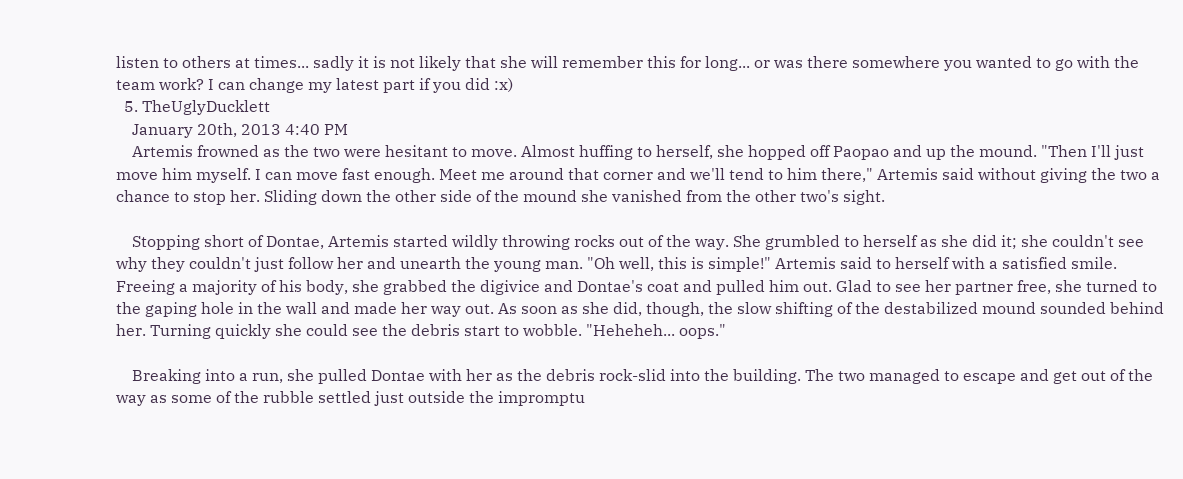listen to others at times... sadly it is not likely that she will remember this for long... or was there somewhere you wanted to go with the team work? I can change my latest part if you did :x)
  5. TheUglyDucklett
    January 20th, 2013 4:40 PM
    Artemis frowned as the two were hesitant to move. Almost huffing to herself, she hopped off Paopao and up the mound. "Then I'll just move him myself. I can move fast enough. Meet me around that corner and we'll tend to him there," Artemis said without giving the two a chance to stop her. Sliding down the other side of the mound she vanished from the other two's sight.

    Stopping short of Dontae, Artemis started wildly throwing rocks out of the way. She grumbled to herself as she did it; she couldn't see why they couldn't just follow her and unearth the young man. "Oh well, this is simple!" Artemis said to herself with a satisfied smile. Freeing a majority of his body, she grabbed the digivice and Dontae's coat and pulled him out. Glad to see her partner free, she turned to the gaping hole in the wall and made her way out. As soon as she did, though, the slow shifting of the destabilized mound sounded behind her. Turning quickly she could see the debris start to wobble. "Heheheh... oops."

    Breaking into a run, she pulled Dontae with her as the debris rock-slid into the building. The two managed to escape and get out of the way as some of the rubble settled just outside the impromptu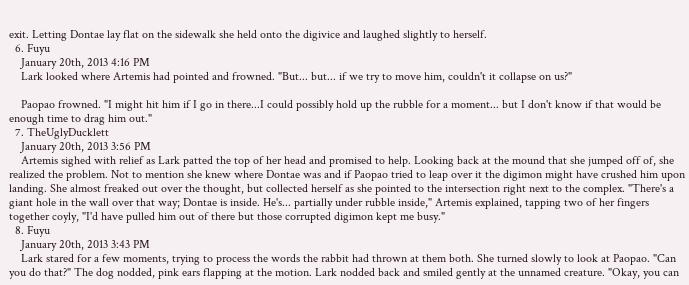exit. Letting Dontae lay flat on the sidewalk she held onto the digivice and laughed slightly to herself.
  6. Fuyu
    January 20th, 2013 4:16 PM
    Lark looked where Artemis had pointed and frowned. "But... but... if we try to move him, couldn't it collapse on us?"

    Paopao frowned. "I might hit him if I go in there...I could possibly hold up the rubble for a moment... but I don't know if that would be enough time to drag him out."
  7. TheUglyDucklett
    January 20th, 2013 3:56 PM
    Artemis sighed with relief as Lark patted the top of her head and promised to help. Looking back at the mound that she jumped off of, she realized the problem. Not to mention she knew where Dontae was and if Paopao tried to leap over it the digimon might have crushed him upon landing. She almost freaked out over the thought, but collected herself as she pointed to the intersection right next to the complex. "There's a giant hole in the wall over that way; Dontae is inside. He's... partially under rubble inside," Artemis explained, tapping two of her fingers together coyly, "I'd have pulled him out of there but those corrupted digimon kept me busy."
  8. Fuyu
    January 20th, 2013 3:43 PM
    Lark stared for a few moments, trying to process the words the rabbit had thrown at them both. She turned slowly to look at Paopao. "Can you do that?" The dog nodded, pink ears flapping at the motion. Lark nodded back and smiled gently at the unnamed creature. "Okay, you can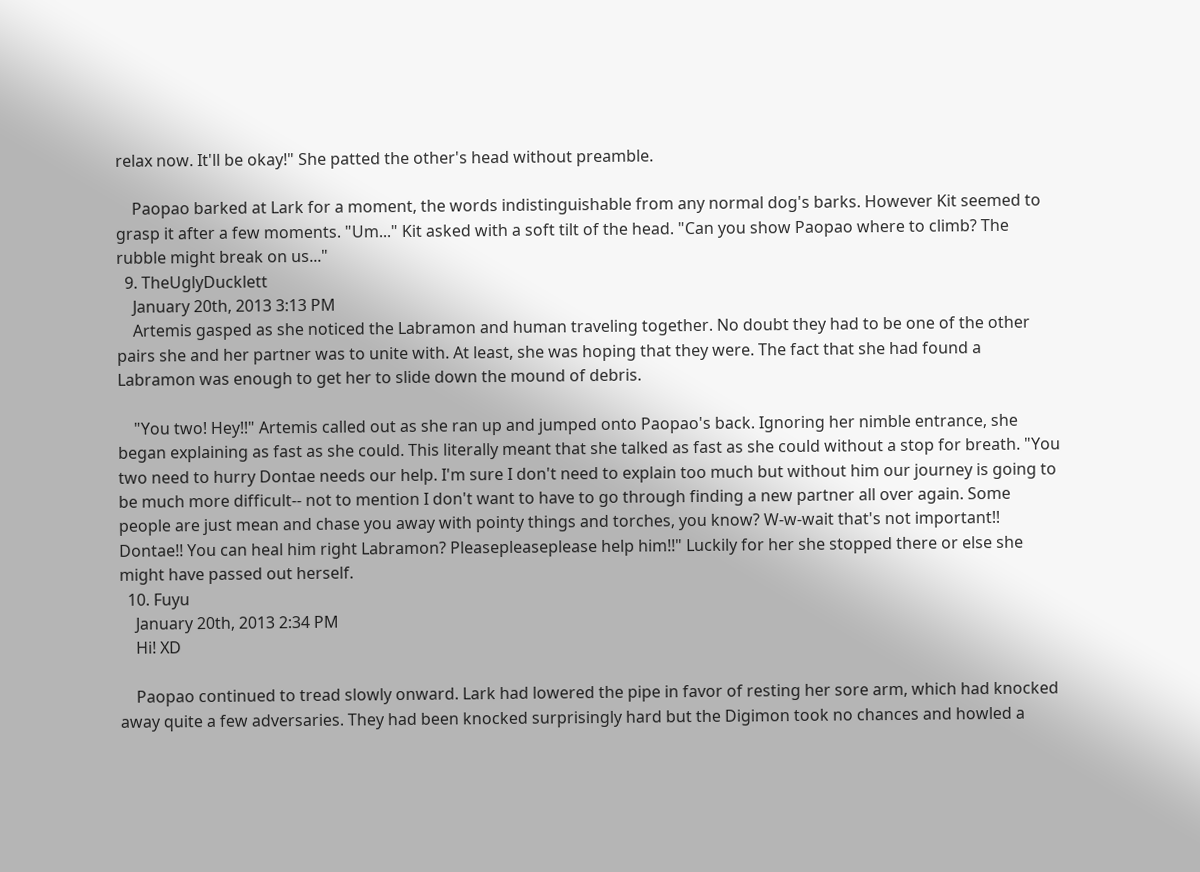relax now. It'll be okay!" She patted the other's head without preamble.

    Paopao barked at Lark for a moment, the words indistinguishable from any normal dog's barks. However Kit seemed to grasp it after a few moments. "Um..." Kit asked with a soft tilt of the head. "Can you show Paopao where to climb? The rubble might break on us..."
  9. TheUglyDucklett
    January 20th, 2013 3:13 PM
    Artemis gasped as she noticed the Labramon and human traveling together. No doubt they had to be one of the other pairs she and her partner was to unite with. At least, she was hoping that they were. The fact that she had found a Labramon was enough to get her to slide down the mound of debris.

    "You two! Hey!!" Artemis called out as she ran up and jumped onto Paopao's back. Ignoring her nimble entrance, she began explaining as fast as she could. This literally meant that she talked as fast as she could without a stop for breath. "You two need to hurry Dontae needs our help. I'm sure I don't need to explain too much but without him our journey is going to be much more difficult-- not to mention I don't want to have to go through finding a new partner all over again. Some people are just mean and chase you away with pointy things and torches, you know? W-w-wait that's not important!! Dontae!! You can heal him right Labramon? Pleasepleaseplease help him!!" Luckily for her she stopped there or else she might have passed out herself.
  10. Fuyu
    January 20th, 2013 2:34 PM
    Hi! XD

    Paopao continued to tread slowly onward. Lark had lowered the pipe in favor of resting her sore arm, which had knocked away quite a few adversaries. They had been knocked surprisingly hard but the Digimon took no chances and howled a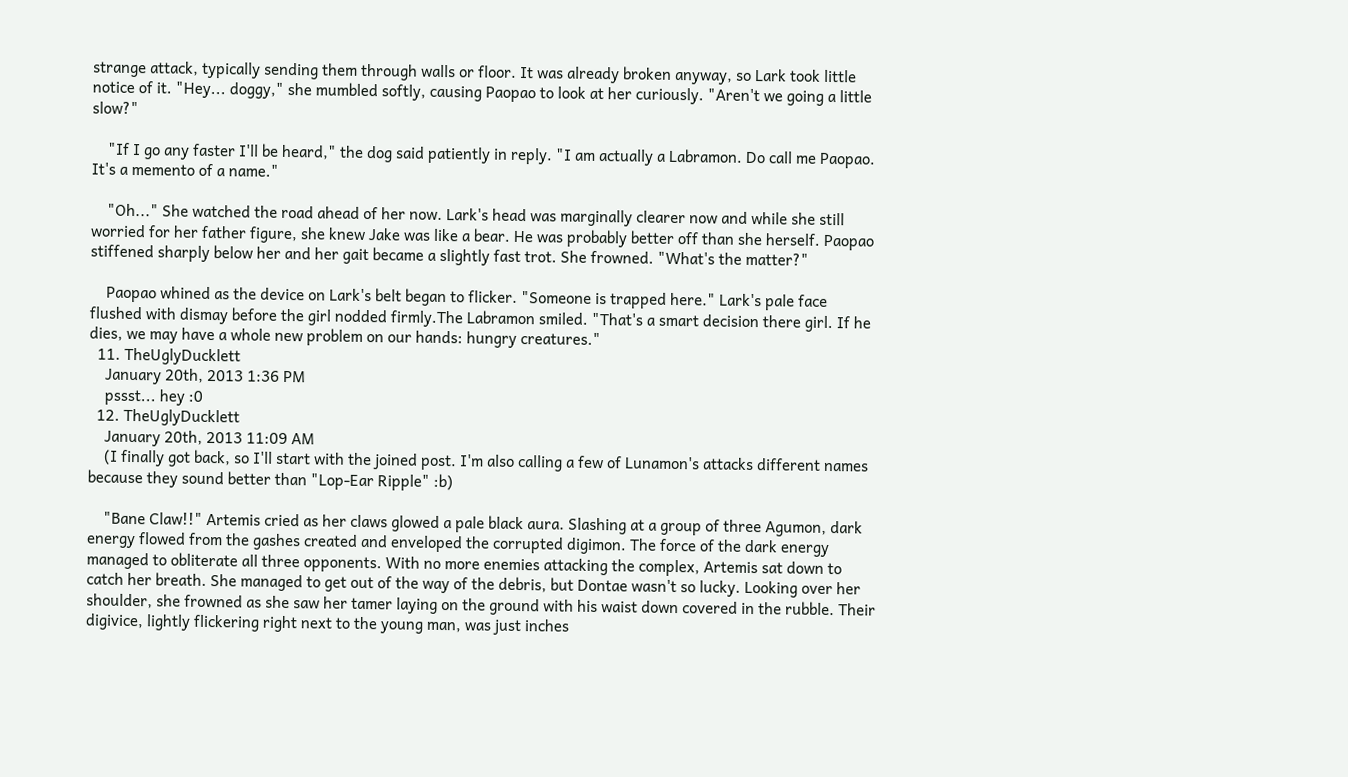strange attack, typically sending them through walls or floor. It was already broken anyway, so Lark took little notice of it. "Hey... doggy," she mumbled softly, causing Paopao to look at her curiously. "Aren't we going a little slow?"

    "If I go any faster I'll be heard," the dog said patiently in reply. "I am actually a Labramon. Do call me Paopao. It's a memento of a name."

    "Oh..." She watched the road ahead of her now. Lark's head was marginally clearer now and while she still worried for her father figure, she knew Jake was like a bear. He was probably better off than she herself. Paopao stiffened sharply below her and her gait became a slightly fast trot. She frowned. "What's the matter?"

    Paopao whined as the device on Lark's belt began to flicker. "Someone is trapped here." Lark's pale face flushed with dismay before the girl nodded firmly.The Labramon smiled. "That's a smart decision there girl. If he dies, we may have a whole new problem on our hands: hungry creatures."
  11. TheUglyDucklett
    January 20th, 2013 1:36 PM
    pssst... hey :0
  12. TheUglyDucklett
    January 20th, 2013 11:09 AM
    (I finally got back, so I'll start with the joined post. I'm also calling a few of Lunamon's attacks different names because they sound better than "Lop-Ear Ripple" :b)

    "Bane Claw!!" Artemis cried as her claws glowed a pale black aura. Slashing at a group of three Agumon, dark energy flowed from the gashes created and enveloped the corrupted digimon. The force of the dark energy managed to obliterate all three opponents. With no more enemies attacking the complex, Artemis sat down to catch her breath. She managed to get out of the way of the debris, but Dontae wasn't so lucky. Looking over her shoulder, she frowned as she saw her tamer laying on the ground with his waist down covered in the rubble. Their digivice, lightly flickering right next to the young man, was just inches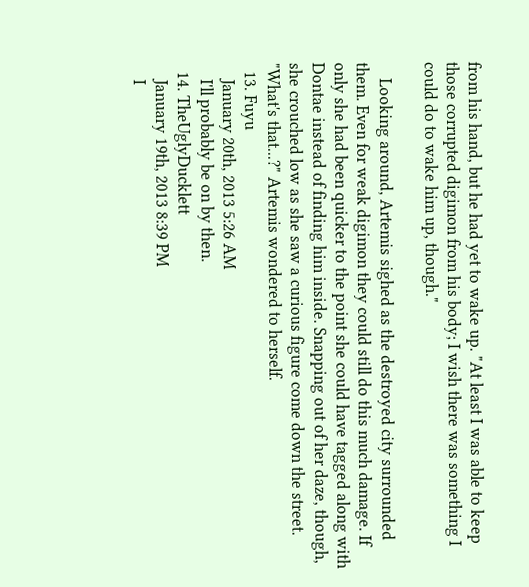from his hand, but he had yet to wake up. "At least I was able to keep those corrupted digimon from his body; I wish there was something I could do to wake him up, though."

    Looking around, Artemis sighed as the destroyed city surrounded them. Even for weak digimon they could still do this much damage. If only she had been quicker to the point she could have tagged along with Dontae instead of finding him inside. Snapping out of her daze, though, she crouched low as she saw a curious figure come down the street. "What's that...?" Artemis wondered to herself.
  13. Fuyu
    January 20th, 2013 5:26 AM
    I'll probably be on by then.
  14. TheUglyDucklett
    January 19th, 2013 8:39 PM
    I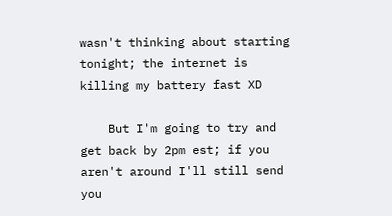wasn't thinking about starting tonight; the internet is killing my battery fast XD

    But I'm going to try and get back by 2pm est; if you aren't around I'll still send you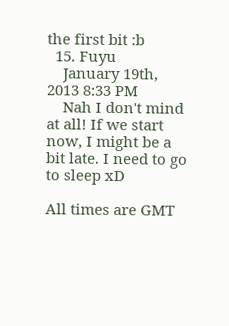the first bit :b
  15. Fuyu
    January 19th, 2013 8:33 PM
    Nah I don't mind at all! If we start now, I might be a bit late. I need to go to sleep xD

All times are GMT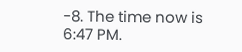-8. The time now is 6:47 PM.